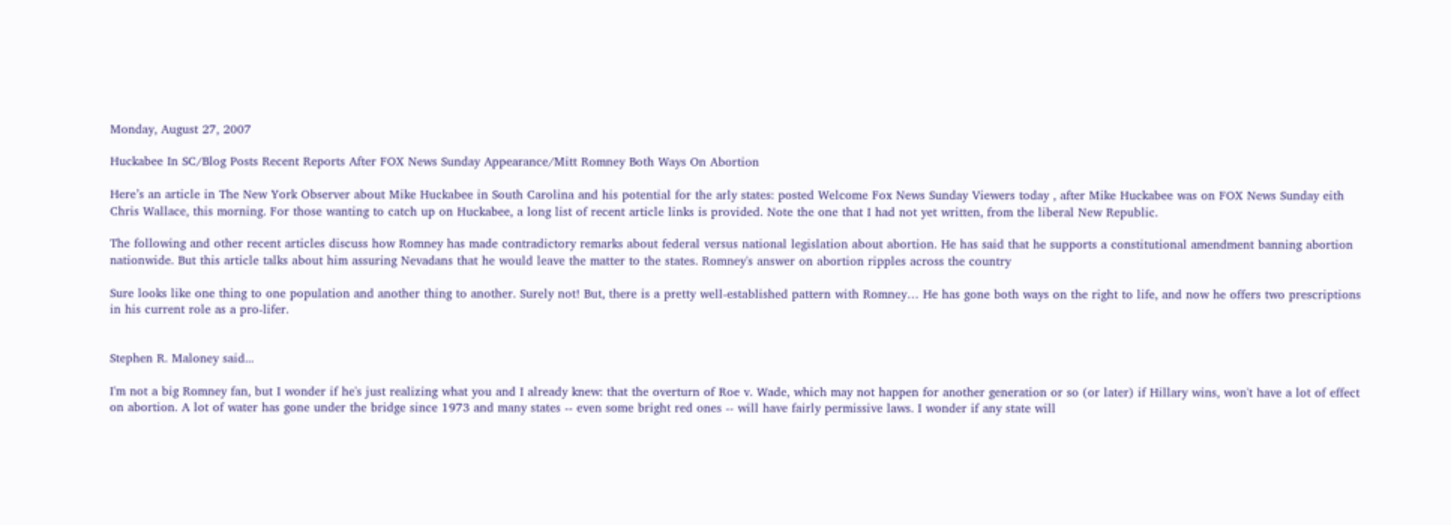Monday, August 27, 2007

Huckabee In SC/Blog Posts Recent Reports After FOX News Sunday Appearance/Mitt Romney Both Ways On Abortion

Here’s an article in The New York Observer about Mike Huckabee in South Carolina and his potential for the arly states: posted Welcome Fox News Sunday Viewers today , after Mike Huckabee was on FOX News Sunday eith Chris Wallace, this morning. For those wanting to catch up on Huckabee, a long list of recent article links is provided. Note the one that I had not yet written, from the liberal New Republic.

The following and other recent articles discuss how Romney has made contradictory remarks about federal versus national legislation about abortion. He has said that he supports a constitutional amendment banning abortion nationwide. But this article talks about him assuring Nevadans that he would leave the matter to the states. Romney's answer on abortion ripples across the country

Sure looks like one thing to one population and another thing to another. Surely not! But, there is a pretty well-established pattern with Romney… He has gone both ways on the right to life, and now he offers two prescriptions in his current role as a pro-lifer.


Stephen R. Maloney said...

I'm not a big Romney fan, but I wonder if he's just realizing what you and I already knew: that the overturn of Roe v. Wade, which may not happen for another generation or so (or later) if Hillary wins, won't have a lot of effect on abortion. A lot of water has gone under the bridge since 1973 and many states -- even some bright red ones -- will have fairly permissive laws. I wonder if any state will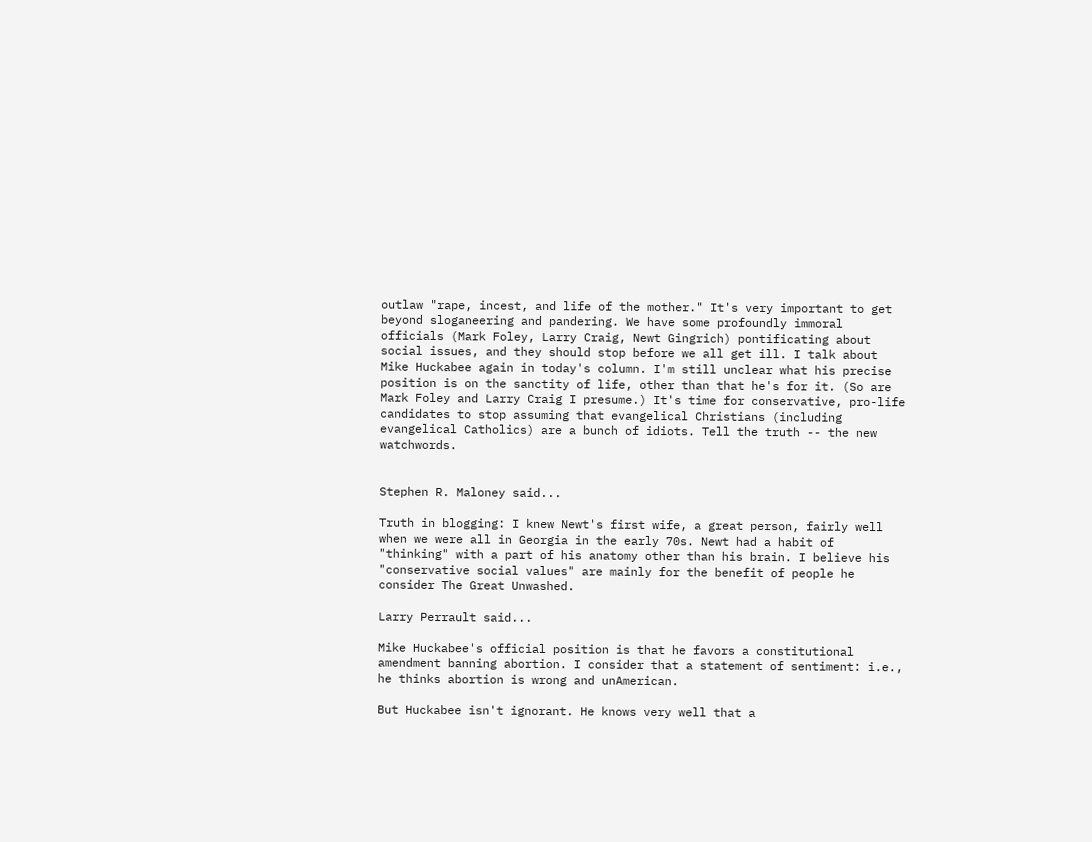outlaw "rape, incest, and life of the mother." It's very important to get beyond sloganeering and pandering. We have some profoundly immoral officials (Mark Foley, Larry Craig, Newt Gingrich) pontificating about social issues, and they should stop before we all get ill. I talk about Mike Huckabee again in today's column. I'm still unclear what his precise position is on the sanctity of life, other than that he's for it. (So are Mark Foley and Larry Craig I presume.) It's time for conservative, pro-life candidates to stop assuming that evangelical Christians (including evangelical Catholics) are a bunch of idiots. Tell the truth -- the new watchwords.


Stephen R. Maloney said...

Truth in blogging: I knew Newt's first wife, a great person, fairly well when we were all in Georgia in the early 70s. Newt had a habit of "thinking" with a part of his anatomy other than his brain. I believe his "conservative social values" are mainly for the benefit of people he consider The Great Unwashed.

Larry Perrault said...

Mike Huckabee's official position is that he favors a constitutional amendment banning abortion. I consider that a statement of sentiment: i.e., he thinks abortion is wrong and unAmerican.

But Huckabee isn't ignorant. He knows very well that a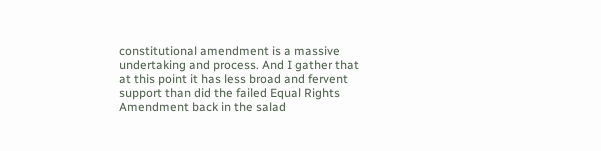constitutional amendment is a massive undertaking and process. And I gather that at this point it has less broad and fervent support than did the failed Equal Rights Amendment back in the salad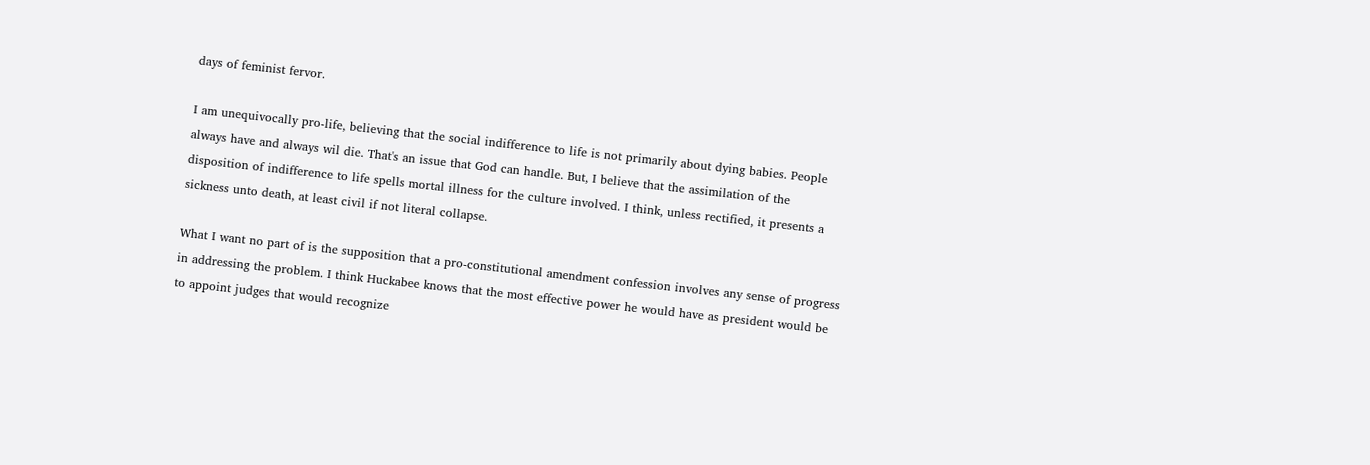days of feminist fervor.

I am unequivocally pro-life, believing that the social indifference to life is not primarily about dying babies. People always have and always wil die. That's an issue that God can handle. But, I believe that the assimilation of the disposition of indifference to life spells mortal illness for the culture involved. I think, unless rectified, it presents a sickness unto death, at least civil if not literal collapse.

What I want no part of is the supposition that a pro-constitutional amendment confession involves any sense of progress in addressing the problem. I think Huckabee knows that the most effective power he would have as president would be to appoint judges that would recognize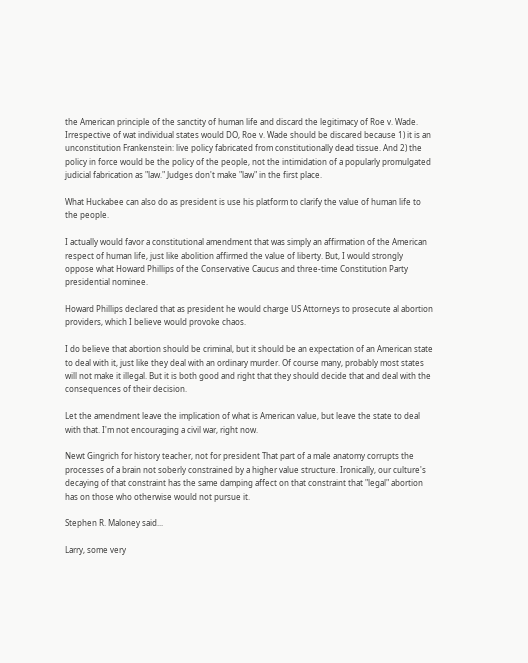the American principle of the sanctity of human life and discard the legitimacy of Roe v. Wade. Irrespective of wat individual states would DO, Roe v. Wade should be discared because 1) it is an unconstitution Frankenstein: live policy fabricated from constitutionally dead tissue. And 2) the policy in force would be the policy of the people, not the intimidation of a popularly promulgated judicial fabrication as "law." Judges don't make "law" in the first place.

What Huckabee can also do as president is use his platform to clarify the value of human life to the people.

I actually would favor a constitutional amendment that was simply an affirmation of the American respect of human life, just like abolition affirmed the value of liberty. But, I would strongly oppose what Howard Phillips of the Conservative Caucus and three-time Constitution Party presidential nominee.

Howard Phillips declared that as president he would charge US Attorneys to prosecute al abortion providers, which I believe would provoke chaos.

I do believe that abortion should be criminal, but it should be an expectation of an American state to deal with it, just like they deal with an ordinary murder. Of course many, probably most states will not make it illegal. But it is both good and right that they should decide that and deal with the consequences of their decision.

Let the amendment leave the implication of what is American value, but leave the state to deal with that. I'm not encouraging a civil war, right now.

Newt Gingrich for history teacher, not for president That part of a male anatomy corrupts the processes of a brain not soberly constrained by a higher value structure. Ironically, our culture's decaying of that constraint has the same damping affect on that constraint that "legal" abortion has on those who otherwise would not pursue it.

Stephen R. Maloney said...

Larry, some very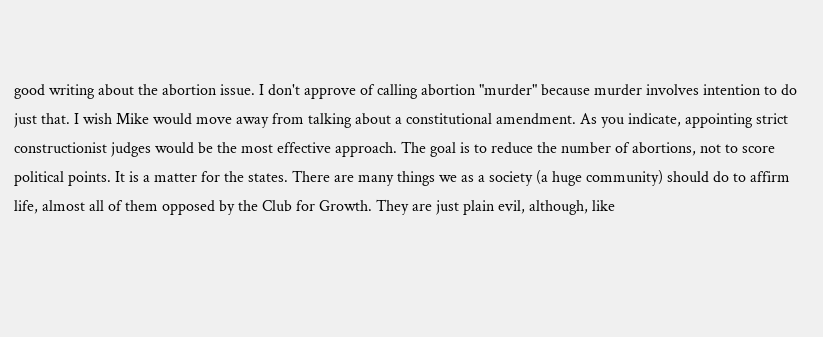good writing about the abortion issue. I don't approve of calling abortion "murder" because murder involves intention to do just that. I wish Mike would move away from talking about a constitutional amendment. As you indicate, appointing strict constructionist judges would be the most effective approach. The goal is to reduce the number of abortions, not to score political points. It is a matter for the states. There are many things we as a society (a huge community) should do to affirm life, almost all of them opposed by the Club for Growth. They are just plain evil, although, like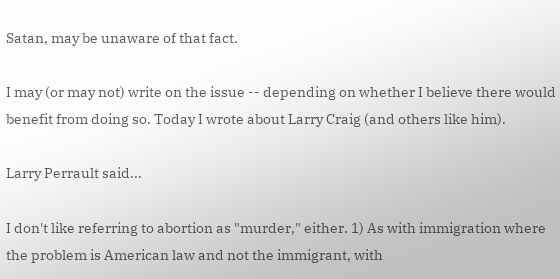Satan, may be unaware of that fact.

I may (or may not) write on the issue -- depending on whether I believe there would benefit from doing so. Today I wrote about Larry Craig (and others like him).

Larry Perrault said...

I don't like referring to abortion as "murder," either. 1) As with immigration where the problem is American law and not the immigrant, with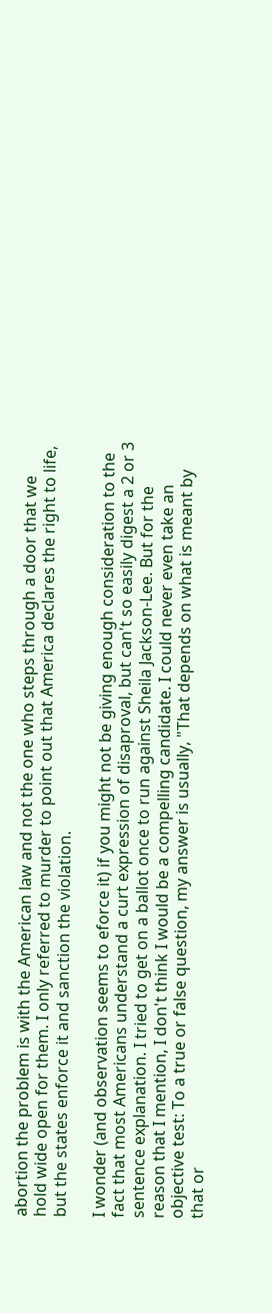abortion the problem is with the American law and not the one who steps through a door that we hold wide open for them. I only referred to murder to point out that America declares the right to life, but the states enforce it and sanction the violation.

I wonder (and observation seems to eforce it) if you might not be giving enough consideration to the fact that most Americans understand a curt expression of disaproval, but can't so easily digest a 2 or 3 sentence explanation. I tried to get on a ballot once to run against Sheila Jackson-Lee. But for the reason that I mention, I don't think I would be a compelling candidate. I could never even take an objective test: To a true or false question, my answer is usually, "That depends on what is meant by that or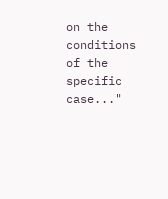on the conditions of the specific case..."